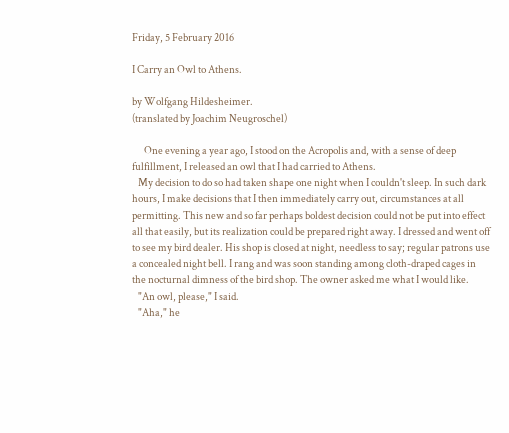Friday, 5 February 2016

I Carry an Owl to Athens.

by Wolfgang Hildesheimer.
(translated by Joachim Neugroschel)

      One evening a year ago, I stood on the Acropolis and, with a sense of deep fulfillment, I released an owl that I had carried to Athens.
   My decision to do so had taken shape one night when I couldn't sleep. In such dark hours, I make decisions that I then immediately carry out, circumstances at all permitting. This new and so far perhaps boldest decision could not be put into effect all that easily, but its realization could be prepared right away. I dressed and went off to see my bird dealer. His shop is closed at night, needless to say; regular patrons use a concealed night bell. I rang and was soon standing among cloth-draped cages in the nocturnal dimness of the bird shop. The owner asked me what I would like.
   "An owl, please," I said.
   "Aha," he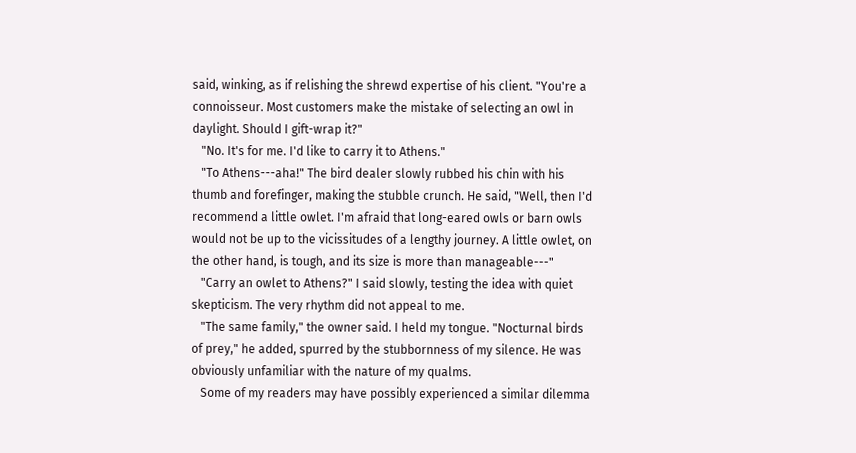said, winking, as if relishing the shrewd expertise of his client. "You're a connoisseur. Most customers make the mistake of selecting an owl in daylight. Should I gift-wrap it?"
   "No. It's for me. I'd like to carry it to Athens."
   "To Athens---aha!" The bird dealer slowly rubbed his chin with his thumb and forefinger, making the stubble crunch. He said, "Well, then I'd recommend a little owlet. I'm afraid that long-eared owls or barn owls would not be up to the vicissitudes of a lengthy journey. A little owlet, on the other hand, is tough, and its size is more than manageable---"
   "Carry an owlet to Athens?" I said slowly, testing the idea with quiet skepticism. The very rhythm did not appeal to me.
   "The same family," the owner said. I held my tongue. "Nocturnal birds of prey," he added, spurred by the stubbornness of my silence. He was obviously unfamiliar with the nature of my qualms.
   Some of my readers may have possibly experienced a similar dilemma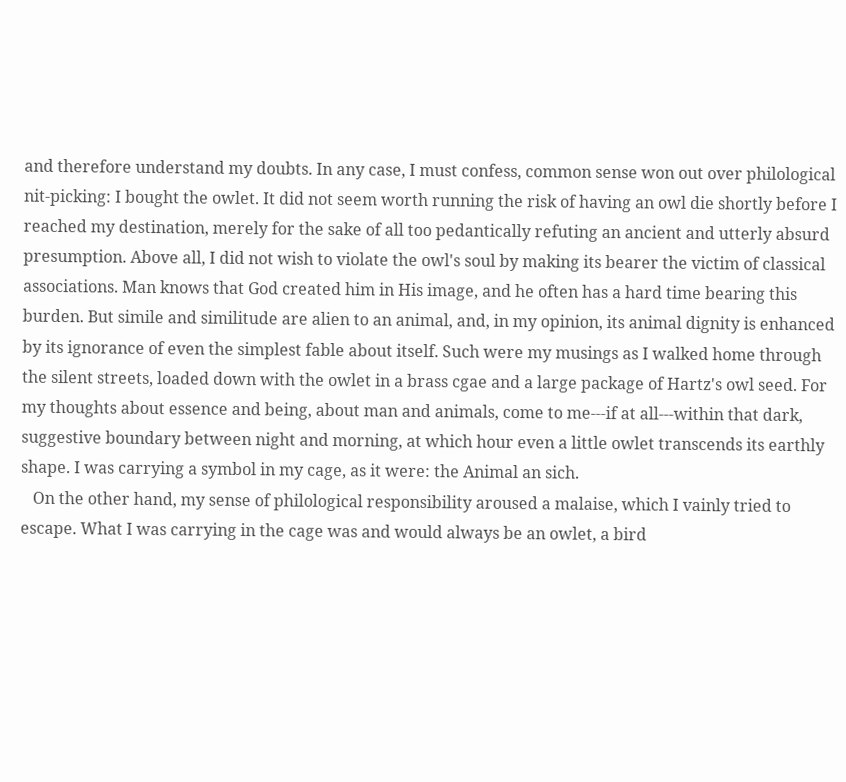and therefore understand my doubts. In any case, I must confess, common sense won out over philological nit-picking: I bought the owlet. It did not seem worth running the risk of having an owl die shortly before I reached my destination, merely for the sake of all too pedantically refuting an ancient and utterly absurd presumption. Above all, I did not wish to violate the owl's soul by making its bearer the victim of classical associations. Man knows that God created him in His image, and he often has a hard time bearing this burden. But simile and similitude are alien to an animal, and, in my opinion, its animal dignity is enhanced by its ignorance of even the simplest fable about itself. Such were my musings as I walked home through the silent streets, loaded down with the owlet in a brass cgae and a large package of Hartz's owl seed. For my thoughts about essence and being, about man and animals, come to me---if at all---within that dark, suggestive boundary between night and morning, at which hour even a little owlet transcends its earthly shape. I was carrying a symbol in my cage, as it were: the Animal an sich.
   On the other hand, my sense of philological responsibility aroused a malaise, which I vainly tried to escape. What I was carrying in the cage was and would always be an owlet, a bird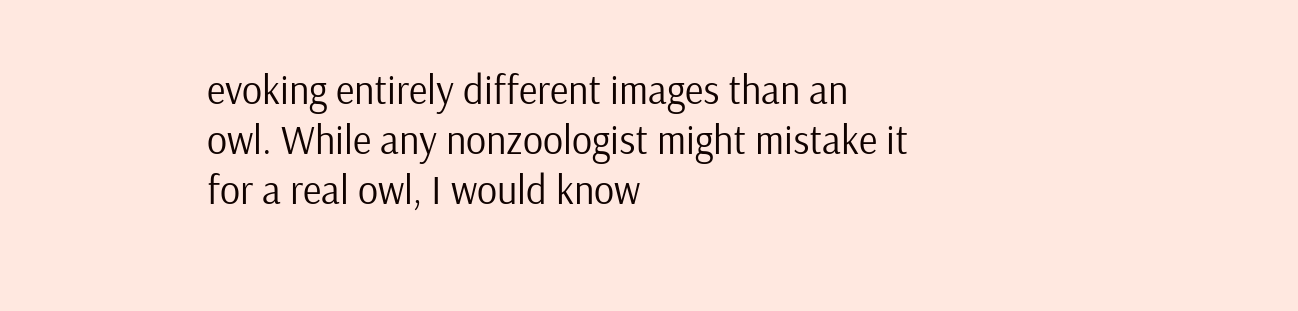evoking entirely different images than an owl. While any nonzoologist might mistake it for a real owl, I would know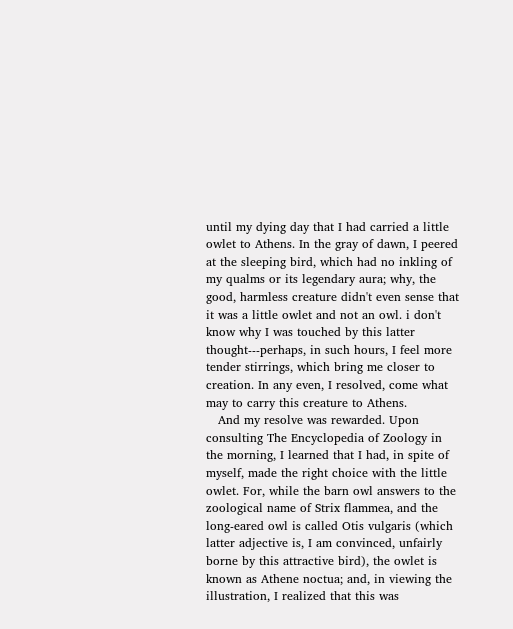until my dying day that I had carried a little owlet to Athens. In the gray of dawn, I peered at the sleeping bird, which had no inkling of my qualms or its legendary aura; why, the good, harmless creature didn't even sense that it was a little owlet and not an owl. i don't know why I was touched by this latter thought---perhaps, in such hours, I feel more tender stirrings, which bring me closer to creation. In any even, I resolved, come what may to carry this creature to Athens.
   And my resolve was rewarded. Upon consulting The Encyclopedia of Zoology in the morning, I learned that I had, in spite of myself, made the right choice with the little owlet. For, while the barn owl answers to the zoological name of Strix flammea, and the long-eared owl is called Otis vulgaris (which latter adjective is, I am convinced, unfairly borne by this attractive bird), the owlet is known as Athene noctua; and, in viewing the illustration, I realized that this was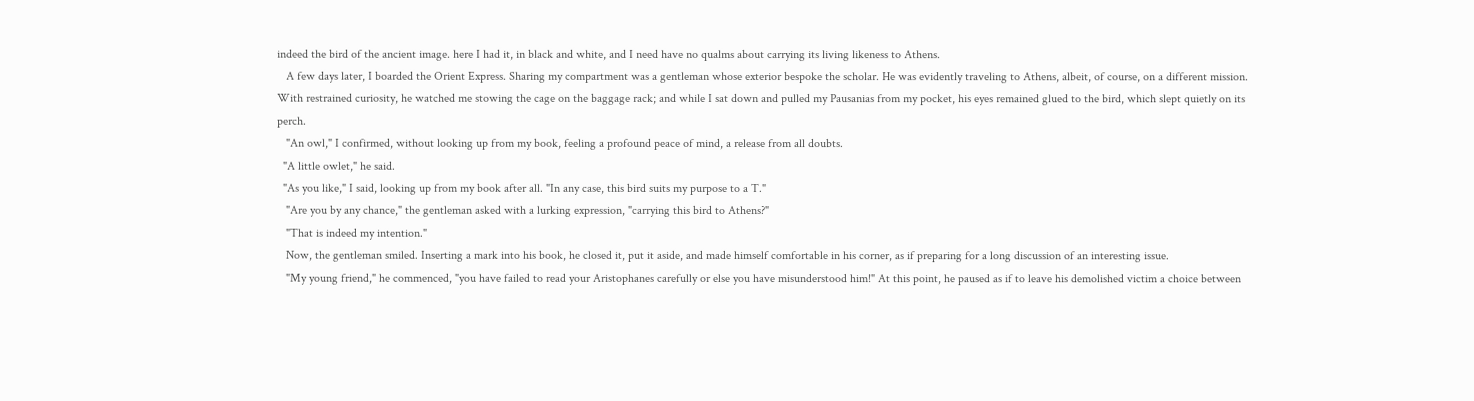indeed the bird of the ancient image. here I had it, in black and white, and I need have no qualms about carrying its living likeness to Athens.
   A few days later, I boarded the Orient Express. Sharing my compartment was a gentleman whose exterior bespoke the scholar. He was evidently traveling to Athens, albeit, of course, on a different mission. With restrained curiosity, he watched me stowing the cage on the baggage rack; and while I sat down and pulled my Pausanias from my pocket, his eyes remained glued to the bird, which slept quietly on its perch.
   "An owl," I confirmed, without looking up from my book, feeling a profound peace of mind, a release from all doubts.
  "A little owlet," he said.
  "As you like," I said, looking up from my book after all. "In any case, this bird suits my purpose to a T."
   "Are you by any chance," the gentleman asked with a lurking expression, "carrying this bird to Athens?"
   "That is indeed my intention."
   Now, the gentleman smiled. Inserting a mark into his book, he closed it, put it aside, and made himself comfortable in his corner, as if preparing for a long discussion of an interesting issue.
   "My young friend," he commenced, "you have failed to read your Aristophanes carefully or else you have misunderstood him!" At this point, he paused as if to leave his demolished victim a choice between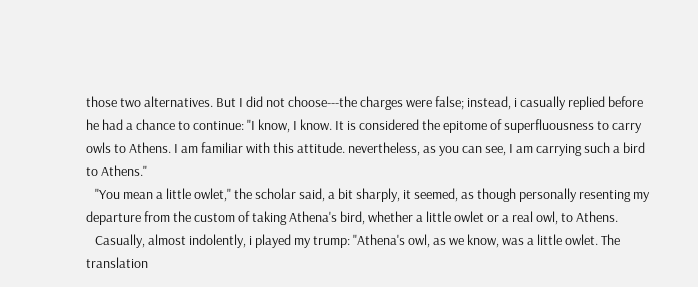those two alternatives. But I did not choose---the charges were false; instead, i casually replied before he had a chance to continue: "I know, I know. It is considered the epitome of superfluousness to carry owls to Athens. I am familiar with this attitude. nevertheless, as you can see, I am carrying such a bird to Athens."
   "You mean a little owlet," the scholar said, a bit sharply, it seemed, as though personally resenting my departure from the custom of taking Athena's bird, whether a little owlet or a real owl, to Athens.
   Casually, almost indolently, i played my trump: "Athena's owl, as we know, was a little owlet. The translation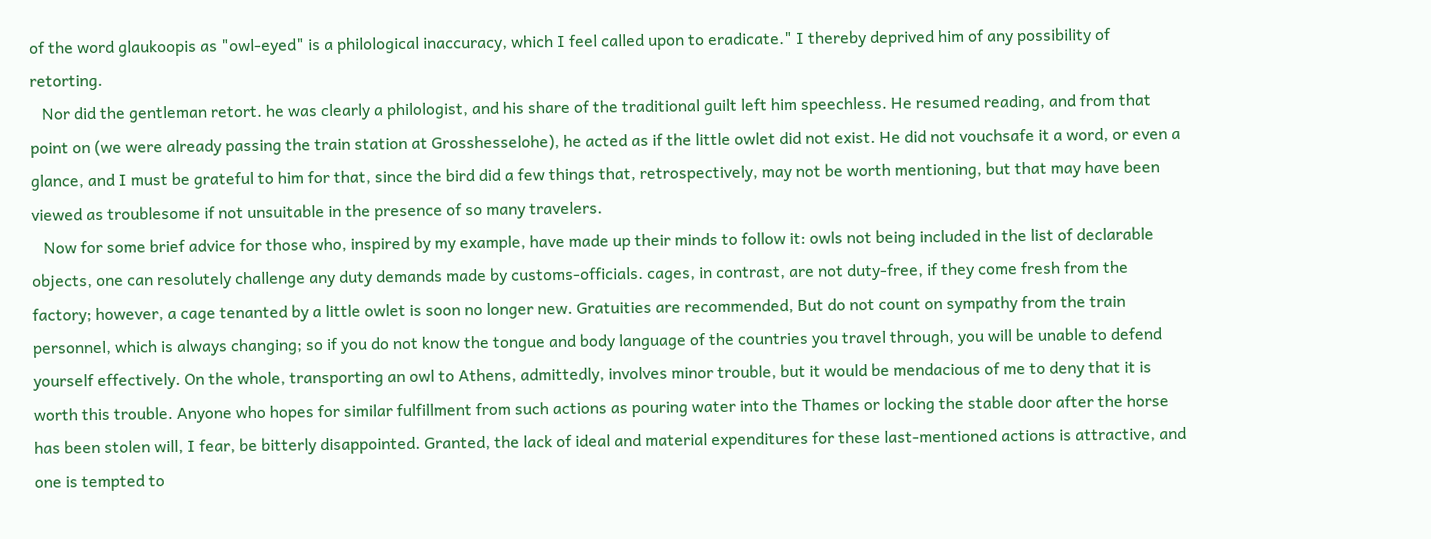of the word glaukoopis as "owl-eyed" is a philological inaccuracy, which I feel called upon to eradicate." I thereby deprived him of any possibility of retorting.
   Nor did the gentleman retort. he was clearly a philologist, and his share of the traditional guilt left him speechless. He resumed reading, and from that point on (we were already passing the train station at Grosshesselohe), he acted as if the little owlet did not exist. He did not vouchsafe it a word, or even a glance, and I must be grateful to him for that, since the bird did a few things that, retrospectively, may not be worth mentioning, but that may have been viewed as troublesome if not unsuitable in the presence of so many travelers.
   Now for some brief advice for those who, inspired by my example, have made up their minds to follow it: owls not being included in the list of declarable objects, one can resolutely challenge any duty demands made by customs-officials. cages, in contrast, are not duty-free, if they come fresh from the factory; however, a cage tenanted by a little owlet is soon no longer new. Gratuities are recommended, But do not count on sympathy from the train personnel, which is always changing; so if you do not know the tongue and body language of the countries you travel through, you will be unable to defend yourself effectively. On the whole, transporting an owl to Athens, admittedly, involves minor trouble, but it would be mendacious of me to deny that it is worth this trouble. Anyone who hopes for similar fulfillment from such actions as pouring water into the Thames or locking the stable door after the horse has been stolen will, I fear, be bitterly disappointed. Granted, the lack of ideal and material expenditures for these last-mentioned actions is attractive, and one is tempted to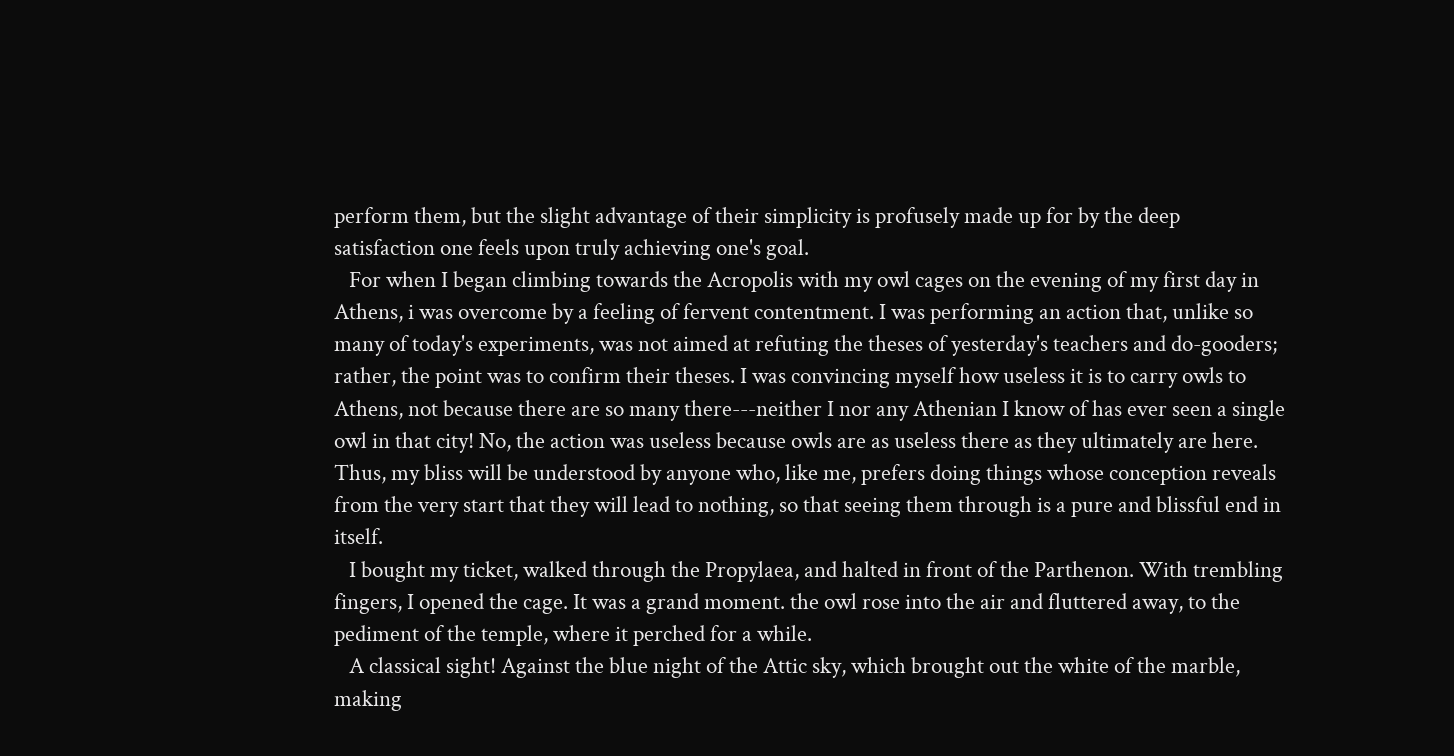perform them, but the slight advantage of their simplicity is profusely made up for by the deep satisfaction one feels upon truly achieving one's goal.
   For when I began climbing towards the Acropolis with my owl cages on the evening of my first day in Athens, i was overcome by a feeling of fervent contentment. I was performing an action that, unlike so many of today's experiments, was not aimed at refuting the theses of yesterday's teachers and do-gooders; rather, the point was to confirm their theses. I was convincing myself how useless it is to carry owls to Athens, not because there are so many there---neither I nor any Athenian I know of has ever seen a single owl in that city! No, the action was useless because owls are as useless there as they ultimately are here. Thus, my bliss will be understood by anyone who, like me, prefers doing things whose conception reveals from the very start that they will lead to nothing, so that seeing them through is a pure and blissful end in itself.
   I bought my ticket, walked through the Propylaea, and halted in front of the Parthenon. With trembling fingers, I opened the cage. It was a grand moment. the owl rose into the air and fluttered away, to the pediment of the temple, where it perched for a while.
   A classical sight! Against the blue night of the Attic sky, which brought out the white of the marble, making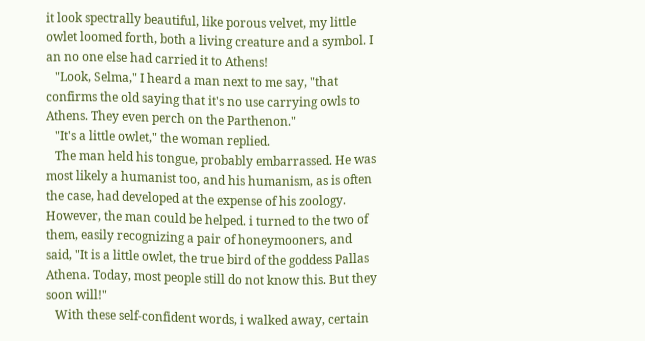it look spectrally beautiful, like porous velvet, my little owlet loomed forth, both a living creature and a symbol. I an no one else had carried it to Athens!
   "Look, Selma," I heard a man next to me say, "that confirms the old saying that it's no use carrying owls to Athens. They even perch on the Parthenon."
   "It's a little owlet," the woman replied.
   The man held his tongue, probably embarrassed. He was most likely a humanist too, and his humanism, as is often the case, had developed at the expense of his zoology. However, the man could be helped. i turned to the two of them, easily recognizing a pair of honeymooners, and said, "It is a little owlet, the true bird of the goddess Pallas Athena. Today, most people still do not know this. But they soon will!"
   With these self-confident words, i walked away, certain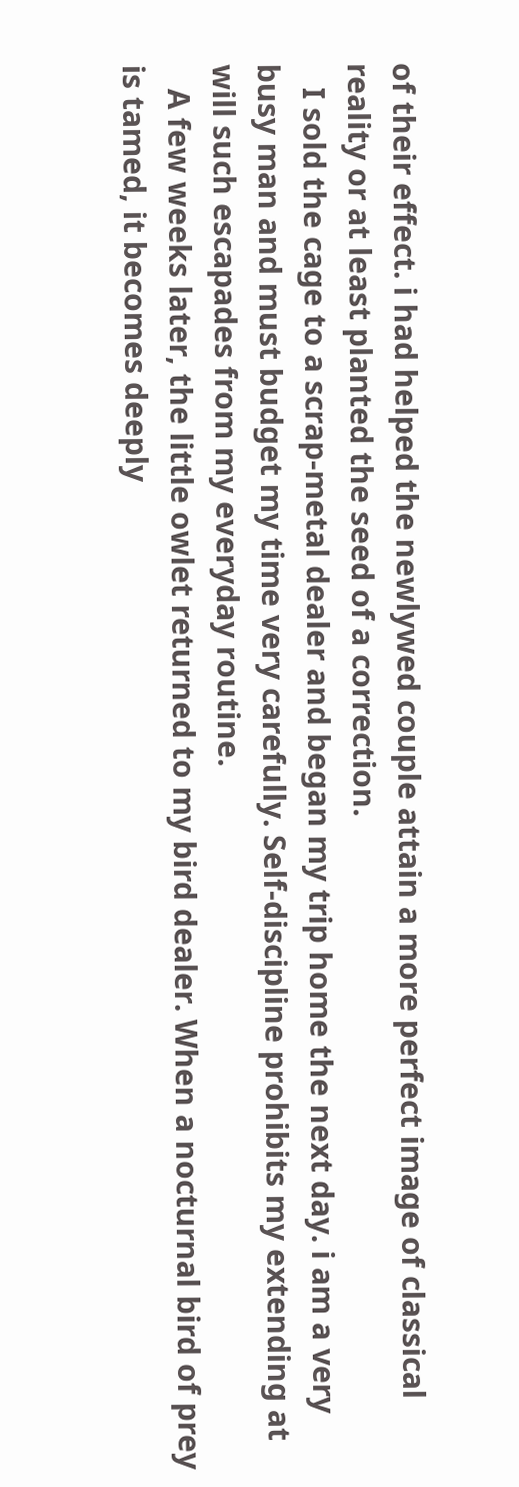of their effect. i had helped the newlywed couple attain a more perfect image of classical reality or at least planted the seed of a correction.
   I sold the cage to a scrap-metal dealer and began my trip home the next day. i am a very busy man and must budget my time very carefully. Self-discipline prohibits my extending at will such escapades from my everyday routine.
   A few weeks later, the little owlet returned to my bird dealer. When a nocturnal bird of prey is tamed, it becomes deeply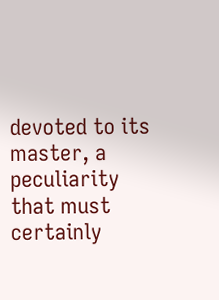devoted to its master, a peculiarity that must certainly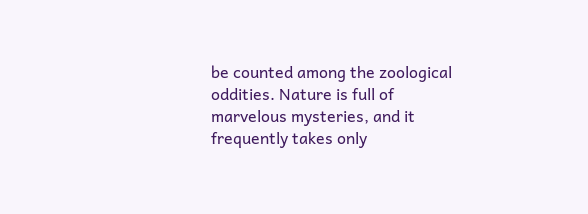be counted among the zoological oddities. Nature is full of marvelous mysteries, and it frequently takes only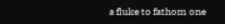a fluke to fathom one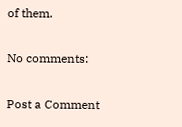of them.

No comments:

Post a Comment